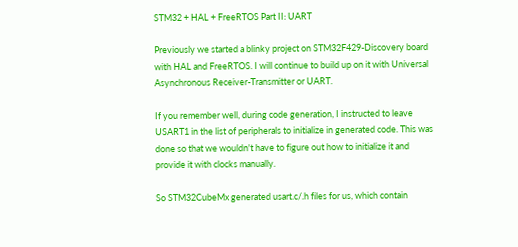STM32 + HAL + FreeRTOS Part II: UART

Previously we started a blinky project on STM32F429-Discovery board with HAL and FreeRTOS. I will continue to build up on it with Universal Asynchronous Receiver-Transmitter or UART.

If you remember well, during code generation, I instructed to leave USART1 in the list of peripherals to initialize in generated code. This was done so that we wouldn't have to figure out how to initialize it and provide it with clocks manually.

So STM32CubeMx generated usart.c/.h files for us, which contain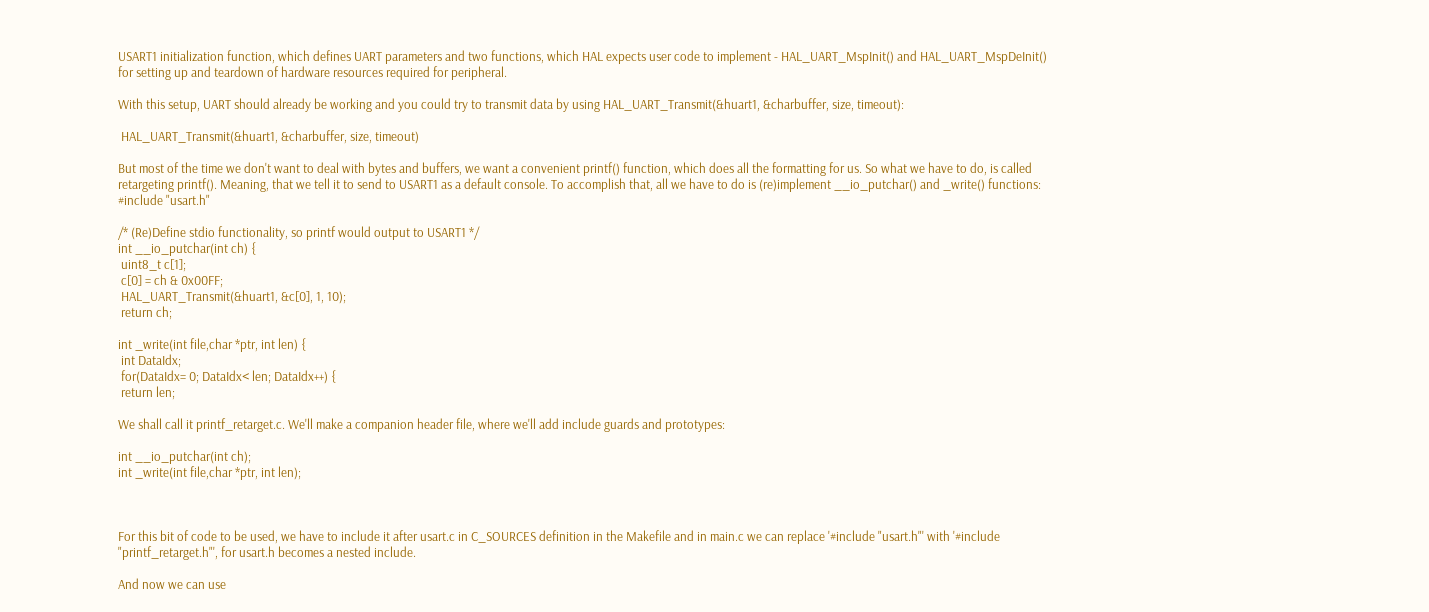USART1 initialization function, which defines UART parameters and two functions, which HAL expects user code to implement - HAL_UART_MspInit() and HAL_UART_MspDeInit() for setting up and teardown of hardware resources required for peripheral.

With this setup, UART should already be working and you could try to transmit data by using HAL_UART_Transmit(&huart1, &charbuffer, size, timeout):

 HAL_UART_Transmit(&huart1, &charbuffer, size, timeout)

But most of the time we don't want to deal with bytes and buffers, we want a convenient printf() function, which does all the formatting for us. So what we have to do, is called retargeting printf(). Meaning, that we tell it to send to USART1 as a default console. To accomplish that, all we have to do is (re)implement __io_putchar() and _write() functions:
#include "usart.h"

/* (Re)Define stdio functionality, so printf would output to USART1 */
int __io_putchar(int ch) {
 uint8_t c[1];
 c[0] = ch & 0x00FF;
 HAL_UART_Transmit(&huart1, &c[0], 1, 10);
 return ch;

int _write(int file,char *ptr, int len) {
 int DataIdx;
 for(DataIdx= 0; DataIdx< len; DataIdx++) {
 return len;

We shall call it printf_retarget.c. We'll make a companion header file, where we'll add include guards and prototypes:

int __io_putchar(int ch);
int _write(int file,char *ptr, int len);



For this bit of code to be used, we have to include it after usart.c in C_SOURCES definition in the Makefile and in main.c we can replace '#include "usart.h"' with '#include "printf_retarget.h"', for usart.h becomes a nested include.

And now we can use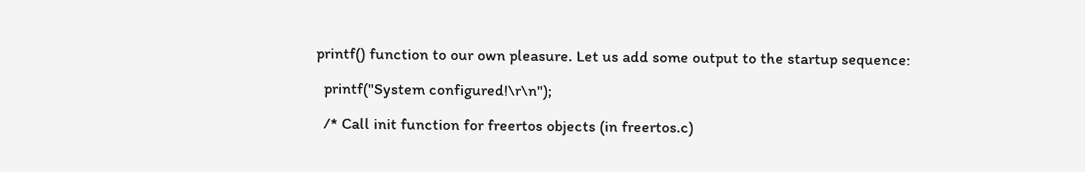printf() function to our own pleasure. Let us add some output to the startup sequence:

  printf("System configured!\r\n");

  /* Call init function for freertos objects (in freertos.c)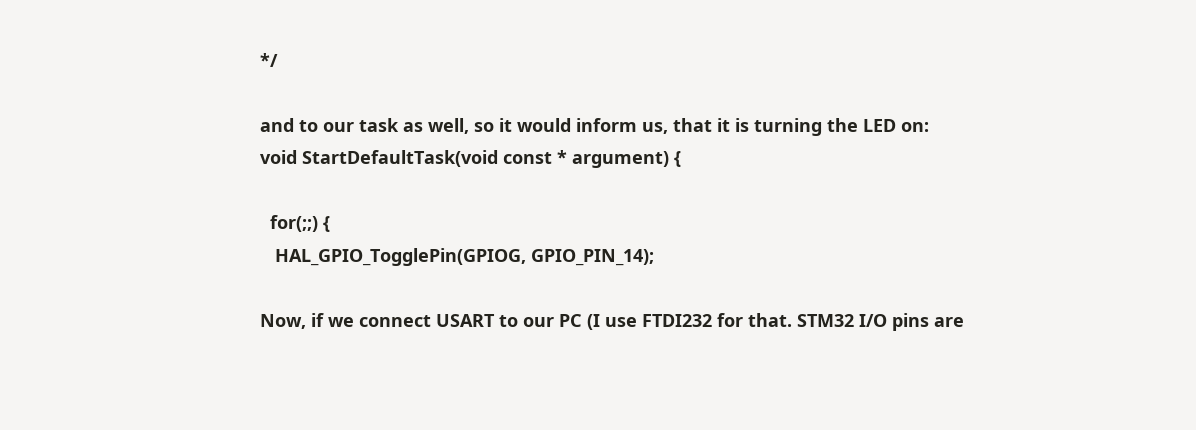*/

and to our task as well, so it would inform us, that it is turning the LED on:
void StartDefaultTask(void const * argument) {

  for(;;) {
   HAL_GPIO_TogglePin(GPIOG, GPIO_PIN_14);

Now, if we connect USART to our PC (I use FTDI232 for that. STM32 I/O pins are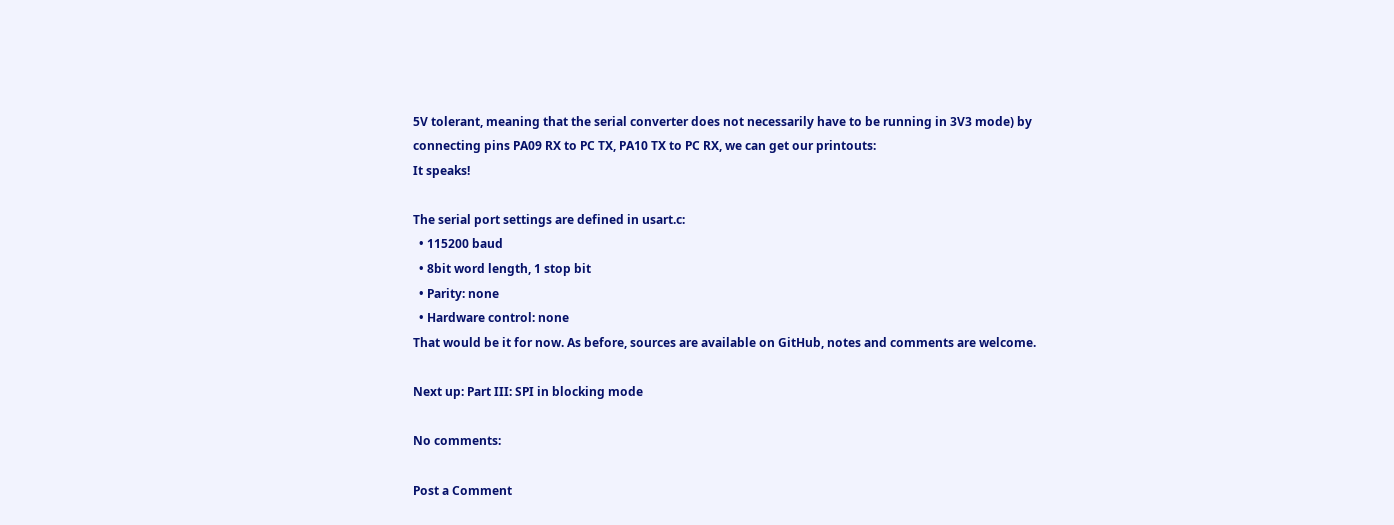5V tolerant, meaning that the serial converter does not necessarily have to be running in 3V3 mode) by connecting pins PA09 RX to PC TX, PA10 TX to PC RX, we can get our printouts:
It speaks!

The serial port settings are defined in usart.c:
  • 115200 baud
  • 8bit word length, 1 stop bit
  • Parity: none
  • Hardware control: none
That would be it for now. As before, sources are available on GitHub, notes and comments are welcome.

Next up: Part III: SPI in blocking mode

No comments:

Post a Comment